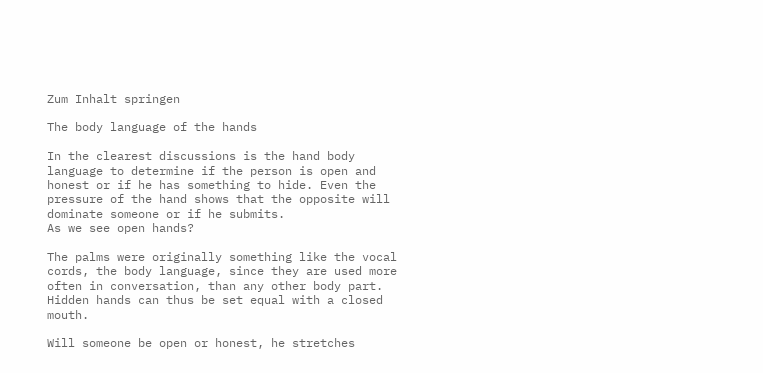Zum Inhalt springen

The body language of the hands

In the clearest discussions is the hand body language to determine if the person is open and honest or if he has something to hide. Even the pressure of the hand shows that the opposite will dominate someone or if he submits.
As we see open hands?

The palms were originally something like the vocal cords, the body language, since they are used more often in conversation, than any other body part. Hidden hands can thus be set equal with a closed mouth.

Will someone be open or honest, he stretches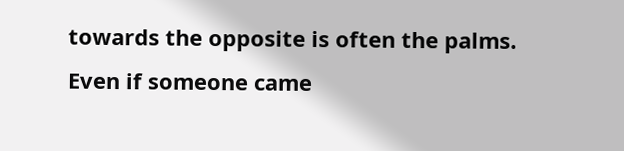towards the opposite is often the palms. Even if someone came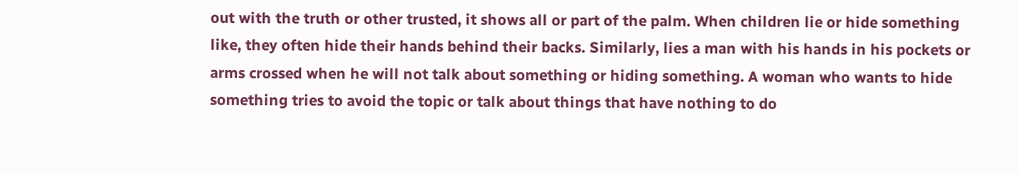out with the truth or other trusted, it shows all or part of the palm. When children lie or hide something like, they often hide their hands behind their backs. Similarly, lies a man with his hands in his pockets or arms crossed when he will not talk about something or hiding something. A woman who wants to hide something tries to avoid the topic or talk about things that have nothing to do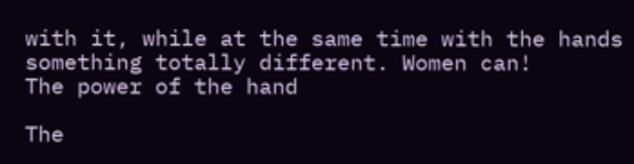with it, while at the same time with the hands something totally different. Women can!
The power of the hand

The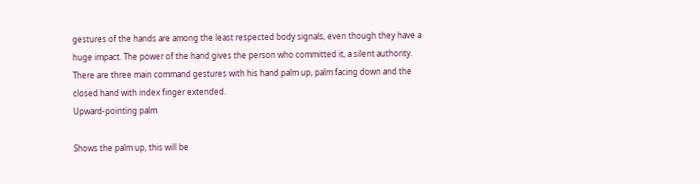gestures of the hands are among the least respected body signals, even though they have a huge impact. The power of the hand gives the person who committed it, a silent authority. There are three main command gestures with his hand palm up, palm facing down and the closed hand with index finger extended.
Upward-pointing palm

Shows the palm up, this will be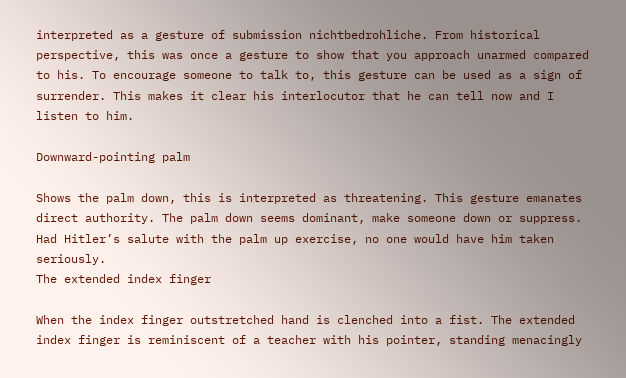interpreted as a gesture of submission nichtbedrohliche. From historical perspective, this was once a gesture to show that you approach unarmed compared to his. To encourage someone to talk to, this gesture can be used as a sign of surrender. This makes it clear his interlocutor that he can tell now and I listen to him.

Downward-pointing palm

Shows the palm down, this is interpreted as threatening. This gesture emanates direct authority. The palm down seems dominant, make someone down or suppress. Had Hitler’s salute with the palm up exercise, no one would have him taken seriously.
The extended index finger

When the index finger outstretched hand is clenched into a fist. The extended index finger is reminiscent of a teacher with his pointer, standing menacingly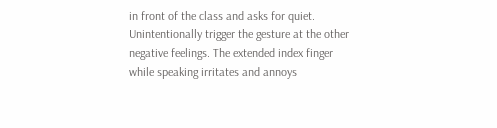in front of the class and asks for quiet. Unintentionally trigger the gesture at the other negative feelings. The extended index finger while speaking irritates and annoys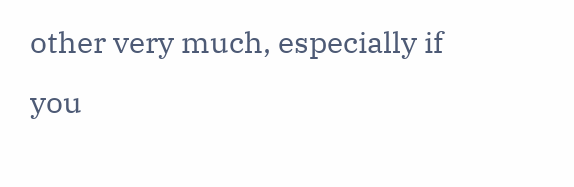other very much, especially if you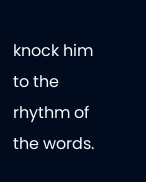knock him to the rhythm of the words.